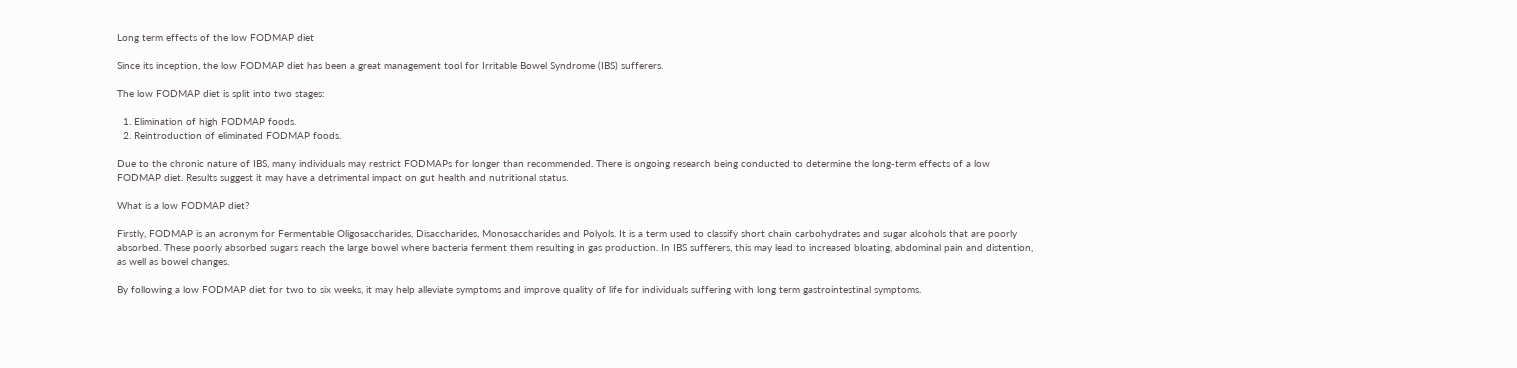Long term effects of the low FODMAP diet

Since its inception, the low FODMAP diet has been a great management tool for Irritable Bowel Syndrome (IBS) sufferers.

The low FODMAP diet is split into two stages:

  1. Elimination of high FODMAP foods.
  2. Reintroduction of eliminated FODMAP foods.

Due to the chronic nature of IBS, many individuals may restrict FODMAPs for longer than recommended. There is ongoing research being conducted to determine the long-term effects of a low FODMAP diet. Results suggest it may have a detrimental impact on gut health and nutritional status.

What is a low FODMAP diet?

Firstly, FODMAP is an acronym for Fermentable Oligosaccharides, Disaccharides, Monosaccharides and Polyols. It is a term used to classify short chain carbohydrates and sugar alcohols that are poorly absorbed. These poorly absorbed sugars reach the large bowel where bacteria ferment them resulting in gas production. In IBS sufferers, this may lead to increased bloating, abdominal pain and distention, as well as bowel changes.

By following a low FODMAP diet for two to six weeks, it may help alleviate symptoms and improve quality of life for individuals suffering with long term gastrointestinal symptoms.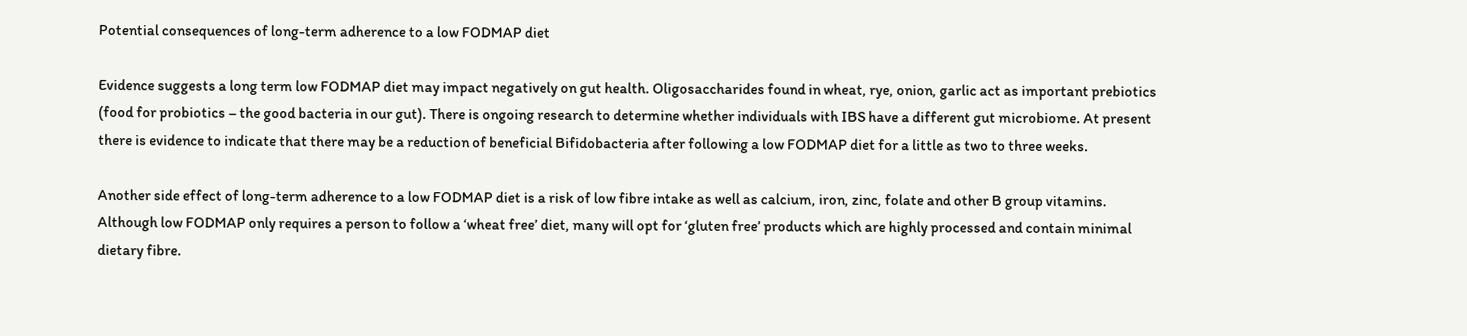Potential consequences of long-term adherence to a low FODMAP diet

Evidence suggests a long term low FODMAP diet may impact negatively on gut health. Oligosaccharides found in wheat, rye, onion, garlic act as important prebiotics (food for probiotics – the good bacteria in our gut). There is ongoing research to determine whether individuals with IBS have a different gut microbiome. At present there is evidence to indicate that there may be a reduction of beneficial Bifidobacteria after following a low FODMAP diet for a little as two to three weeks.

Another side effect of long-term adherence to a low FODMAP diet is a risk of low fibre intake as well as calcium, iron, zinc, folate and other B group vitamins. Although low FODMAP only requires a person to follow a ‘wheat free’ diet, many will opt for ‘gluten free’ products which are highly processed and contain minimal dietary fibre.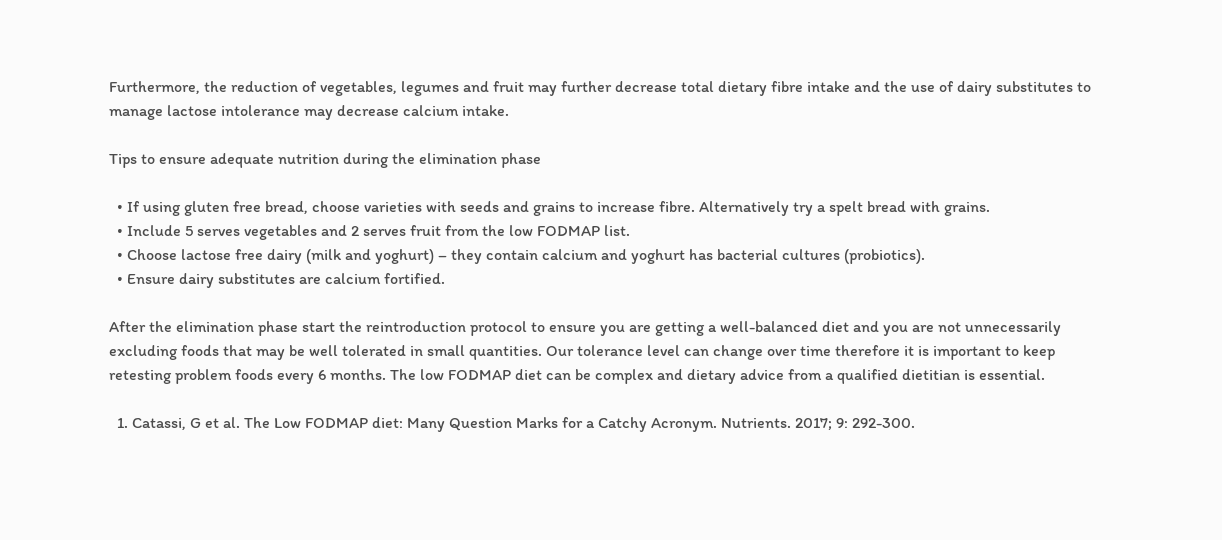Furthermore, the reduction of vegetables, legumes and fruit may further decrease total dietary fibre intake and the use of dairy substitutes to manage lactose intolerance may decrease calcium intake.

Tips to ensure adequate nutrition during the elimination phase

  • If using gluten free bread, choose varieties with seeds and grains to increase fibre. Alternatively try a spelt bread with grains.
  • Include 5 serves vegetables and 2 serves fruit from the low FODMAP list.
  • Choose lactose free dairy (milk and yoghurt) – they contain calcium and yoghurt has bacterial cultures (probiotics).
  • Ensure dairy substitutes are calcium fortified.

After the elimination phase start the reintroduction protocol to ensure you are getting a well-balanced diet and you are not unnecessarily excluding foods that may be well tolerated in small quantities. Our tolerance level can change over time therefore it is important to keep retesting problem foods every 6 months. The low FODMAP diet can be complex and dietary advice from a qualified dietitian is essential.

  1. Catassi, G et al. The Low FODMAP diet: Many Question Marks for a Catchy Acronym. Nutrients. 2017; 9: 292-300.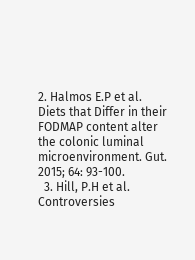2. Halmos E.P et al. Diets that Differ in their FODMAP content alter the colonic luminal microenvironment. Gut. 2015; 64: 93-100.
  3. Hill, P.H et al. Controversies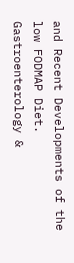and Recent Developments of the low FODMAP Diet. Gastroenterology &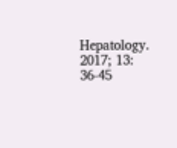Hepatology. 2017; 13: 36-45